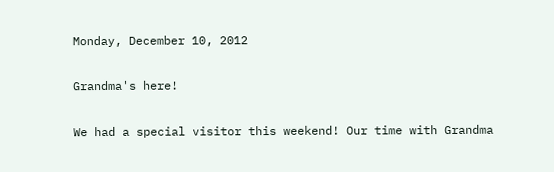Monday, December 10, 2012

Grandma's here!

We had a special visitor this weekend! Our time with Grandma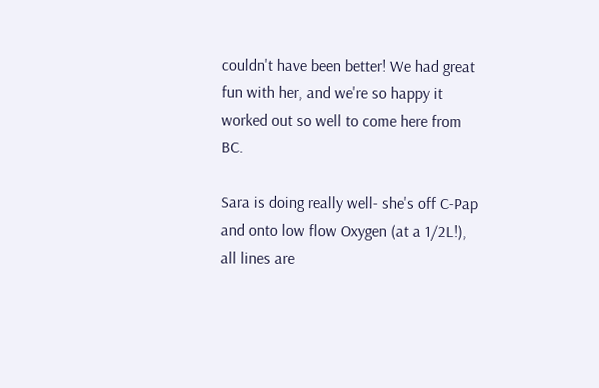couldn't have been better! We had great fun with her, and we're so happy it worked out so well to come here from BC.

Sara is doing really well- she's off C-Pap and onto low flow Oxygen (at a 1/2L!), all lines are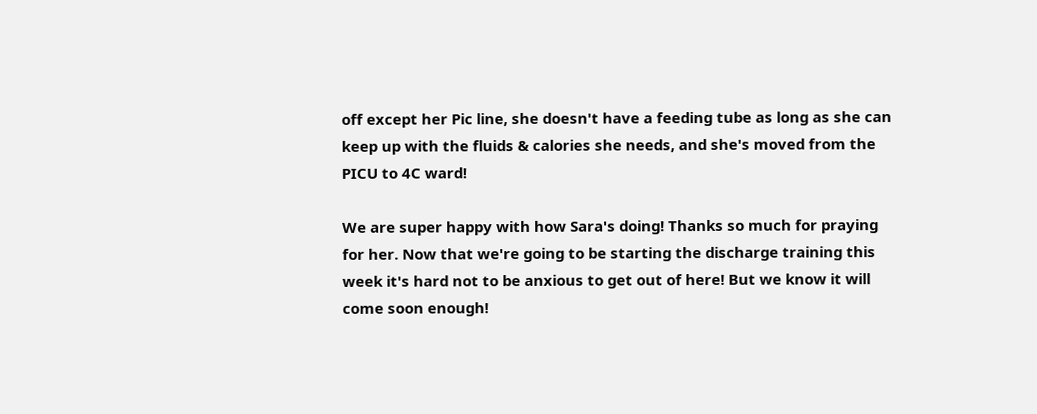off except her Pic line, she doesn't have a feeding tube as long as she can keep up with the fluids & calories she needs, and she's moved from the PICU to 4C ward!

We are super happy with how Sara's doing! Thanks so much for praying for her. Now that we're going to be starting the discharge training this week it's hard not to be anxious to get out of here! But we know it will come soon enough!